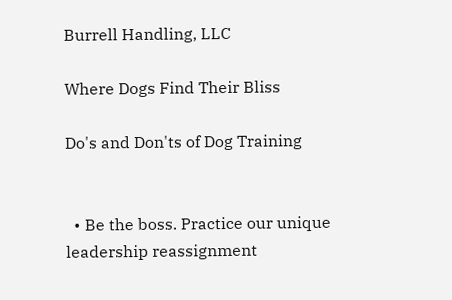Burrell Handling, LLC

Where Dogs Find Their Bliss

Do's and Don'ts of Dog Training


  • Be the boss. Practice our unique leadership reassignment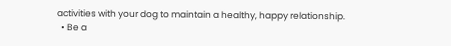activities with your dog to maintain a healthy, happy relationship.
  • Be a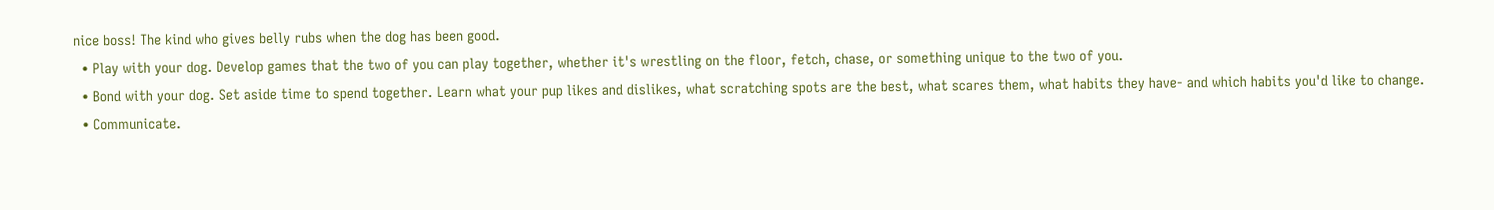nice boss! The kind who gives belly rubs when the dog has been good.
  • Play with your dog. Develop games that the two of you can play together, whether it's wrestling on the floor, fetch, chase, or something unique to the two of you.
  • Bond with your dog. Set aside time to spend together. Learn what your pup likes and dislikes, what scratching spots are the best, what scares them, what habits they have- and which habits you'd like to change.
  • Communicate.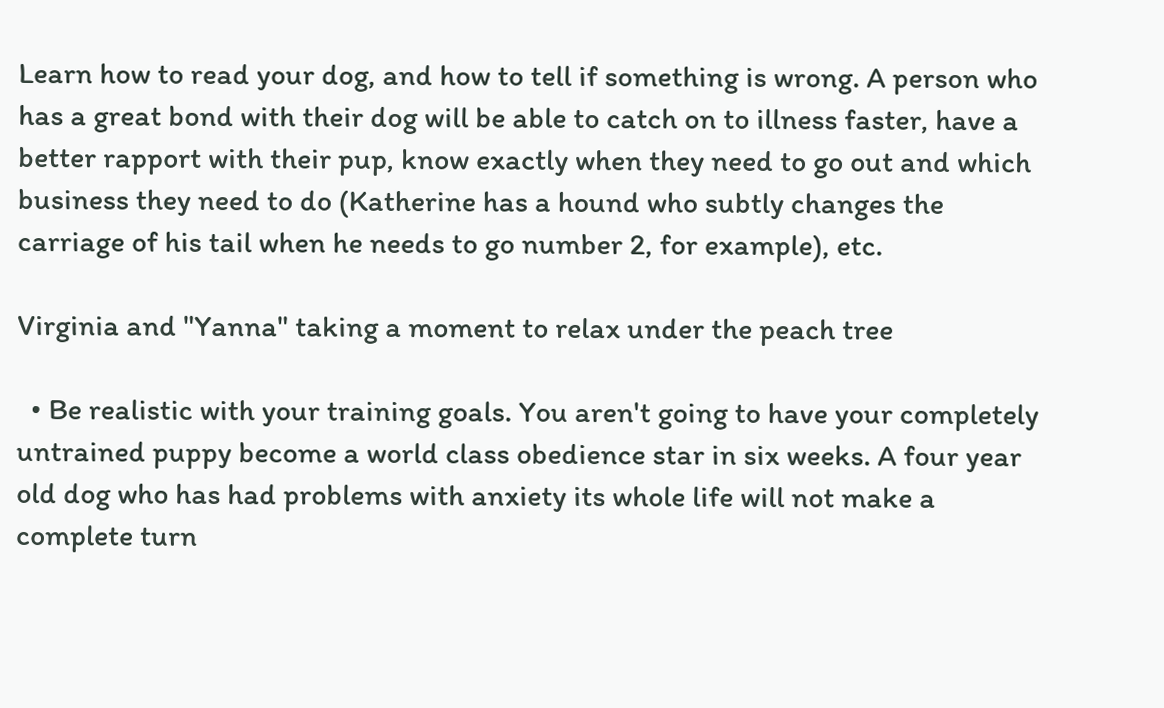Learn how to read your dog, and how to tell if something is wrong. A person who has a great bond with their dog will be able to catch on to illness faster, have a better rapport with their pup, know exactly when they need to go out and which business they need to do (Katherine has a hound who subtly changes the carriage of his tail when he needs to go number 2, for example), etc.

Virginia and "Yanna" taking a moment to relax under the peach tree

  • Be realistic with your training goals. You aren't going to have your completely untrained puppy become a world class obedience star in six weeks. A four year old dog who has had problems with anxiety its whole life will not make a complete turn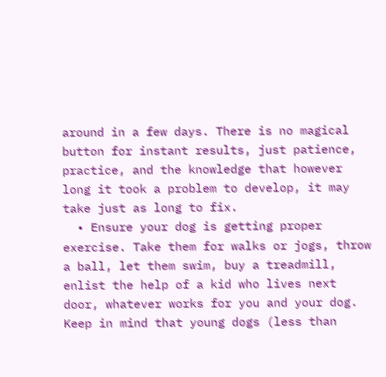around in a few days. There is no magical button for instant results, just patience, practice, and the knowledge that however long it took a problem to develop, it may take just as long to fix.
  • Ensure your dog is getting proper exercise. Take them for walks or jogs, throw a ball, let them swim, buy a treadmill, enlist the help of a kid who lives next door, whatever works for you and your dog. Keep in mind that young dogs (less than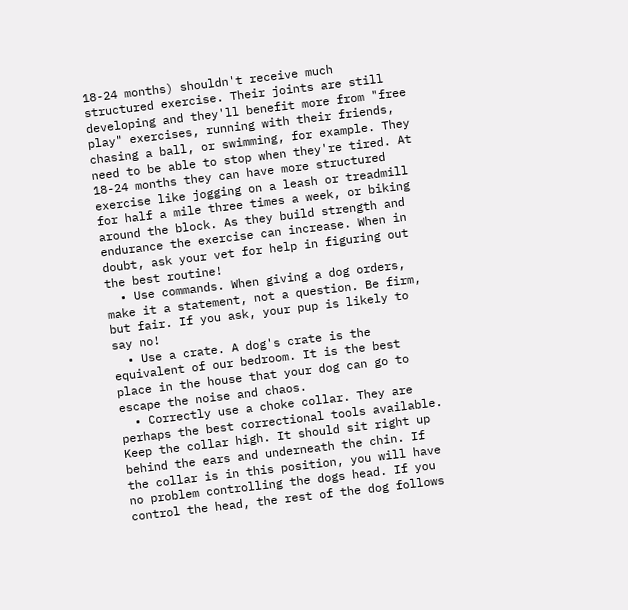18-24 months) shouldn't receive much structured exercise. Their joints are still developing and they'll benefit more from "free play" exercises, running with their friends, chasing a ball, or swimming, for example. They need to be able to stop when they're tired. At 18-24 months they can have more structured exercise like jogging on a leash or treadmill for half a mile three times a week, or biking around the block. As they build strength and endurance the exercise can increase. When in doubt, ask your vet for help in figuring out the best routine!
  • Use commands. When giving a dog orders, make it a statement, not a question. Be firm, but fair. If you ask, your pup is likely to say no!
  • Use a crate. A dog's crate is the equivalent of our bedroom. It is the best place in the house that your dog can go to escape the noise and chaos.
  • Correctly use a choke collar. They are perhaps the best correctional tools available. Keep the collar high. It should sit right up behind the ears and underneath the chin. If the collar is in this position, you will have no problem controlling the dogs head. If you control the head, the rest of the dog follows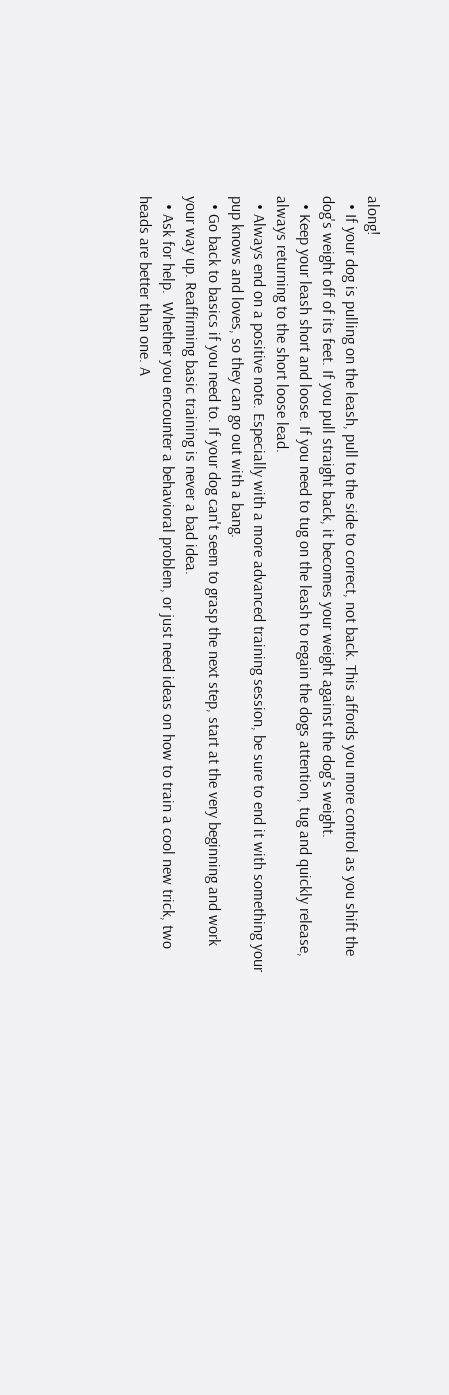along!
  • If your dog is pulling on the leash, pull to the side to correct, not back. This affords you more control as you shift the dog's weight off of its feet. If you pull straight back, it becomes your weight against the dog's weight.
  • Keep your leash short and loose. If you need to tug on the leash to regain the dogs attention, tug and quickly release, always returning to the short loose lead.
  • Always end on a positive note. Especially with a more advanced training session, be sure to end it with something your pup knows and loves, so they can go out with a bang.
  • Go back to basics if you need to. If your dog can't seem to grasp the next step, start at the very beginning and work your way up. Reaffirming basic training is never a bad idea.
  • Ask for help.  Whether you encounter a behavioral problem, or just need ideas on how to train a cool new trick, two heads are better than one. A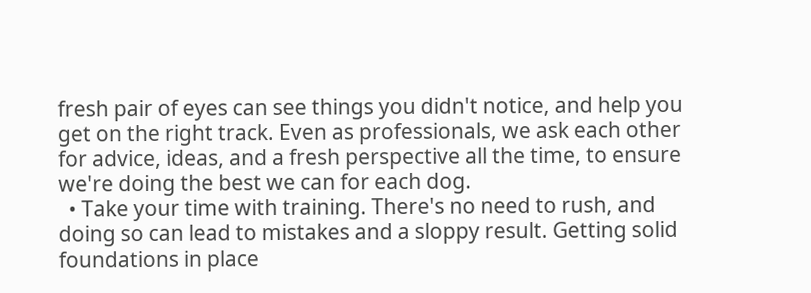fresh pair of eyes can see things you didn't notice, and help you get on the right track. Even as professionals, we ask each other for advice, ideas, and a fresh perspective all the time, to ensure we're doing the best we can for each dog.
  • Take your time with training. There's no need to rush, and doing so can lead to mistakes and a sloppy result. Getting solid foundations in place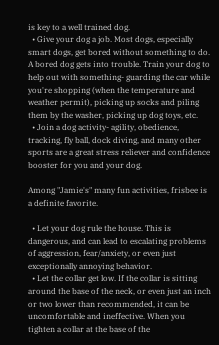is key to a well trained dog.
  • Give your dog a job. Most dogs, especially smart dogs, get bored without something to do. A bored dog gets into trouble. Train your dog to help out with something- guarding the car while you're shopping (when the temperature and weather permit), picking up socks and piling them by the washer, picking up dog toys, etc.
  • Join a dog activity- agility, obedience, tracking, fly ball, dock diving, and many other sports are a great stress reliever and confidence booster for you and your dog.

Among "Jamie's" many fun activities, frisbee is a definite favorite.

  • Let your dog rule the house. This is dangerous, and can lead to escalating problems of aggression, fear/anxiety, or even just exceptionally annoying behavior.
  • Let the collar get low. If the collar is sitting around the base of the neck, or even just an inch or two lower than recommended, it can be uncomfortable and ineffective. When you tighten a collar at the base of the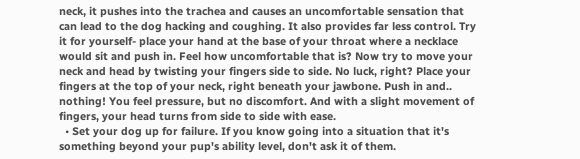neck, it pushes into the trachea and causes an uncomfortable sensation that can lead to the dog hacking and coughing. It also provides far less control. Try it for yourself- place your hand at the base of your throat where a necklace would sit and push in. Feel how uncomfortable that is? Now try to move your neck and head by twisting your fingers side to side. No luck, right? Place your fingers at the top of your neck, right beneath your jawbone. Push in and.. nothing! You feel pressure, but no discomfort. And with a slight movement of fingers, your head turns from side to side with ease.
  • Set your dog up for failure. If you know going into a situation that it's something beyond your pup's ability level, don't ask it of them.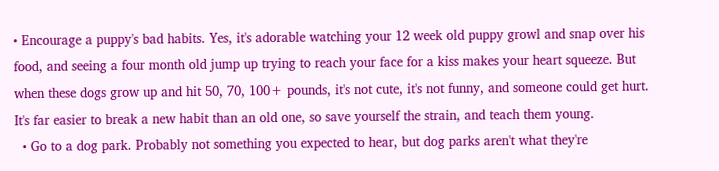• Encourage a puppy's bad habits. Yes, it's adorable watching your 12 week old puppy growl and snap over his food, and seeing a four month old jump up trying to reach your face for a kiss makes your heart squeeze. But when these dogs grow up and hit 50, 70, 100+ pounds, it's not cute, it's not funny, and someone could get hurt. It's far easier to break a new habit than an old one, so save yourself the strain, and teach them young.
  • Go to a dog park. Probably not something you expected to hear, but dog parks aren't what they're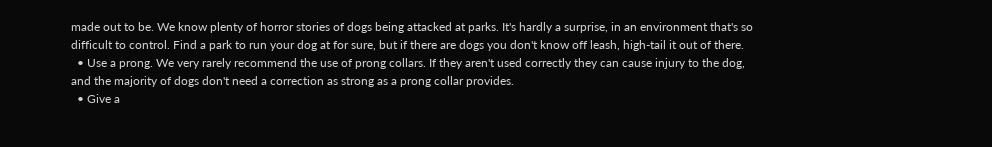made out to be. We know plenty of horror stories of dogs being attacked at parks. It's hardly a surprise, in an environment that's so difficult to control. Find a park to run your dog at for sure, but if there are dogs you don't know off leash, high-tail it out of there.
  • Use a prong. We very rarely recommend the use of prong collars. If they aren't used correctly they can cause injury to the dog, and the majority of dogs don't need a correction as strong as a prong collar provides.
  • Give a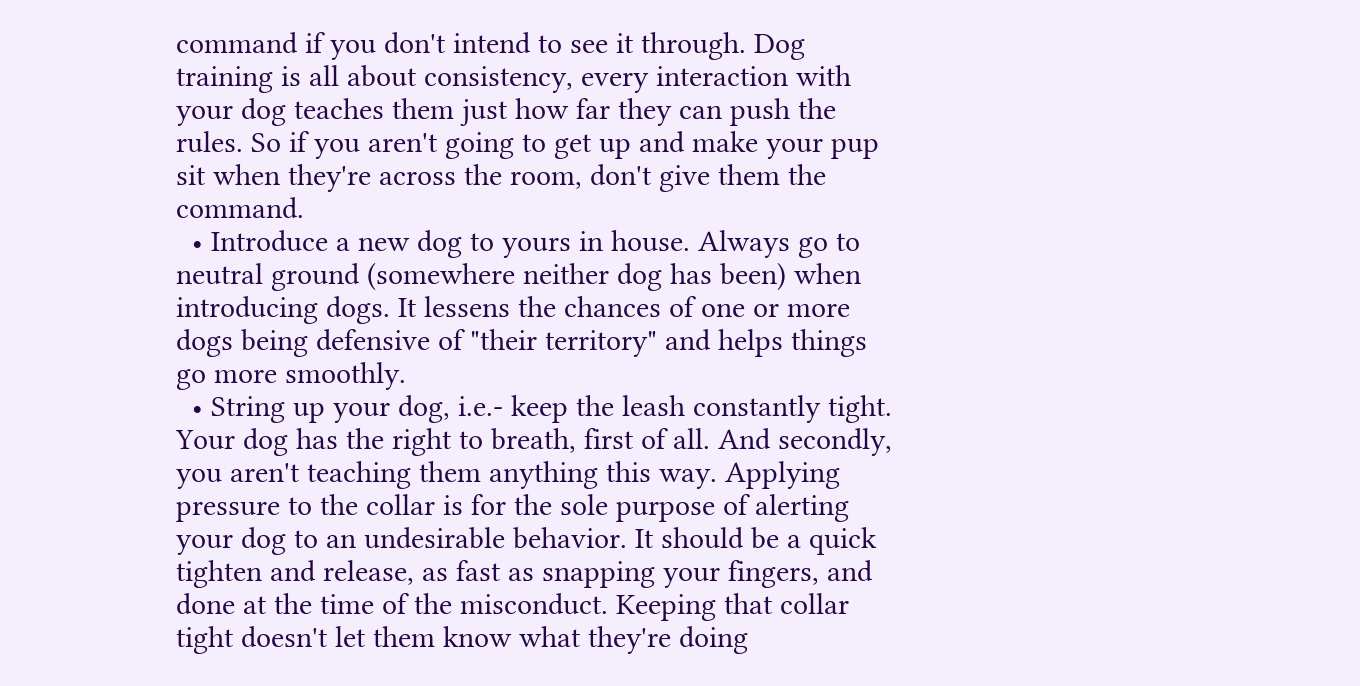command if you don't intend to see it through. Dog training is all about consistency, every interaction with your dog teaches them just how far they can push the rules. So if you aren't going to get up and make your pup sit when they're across the room, don't give them the command.
  • Introduce a new dog to yours in house. Always go to neutral ground (somewhere neither dog has been) when introducing dogs. It lessens the chances of one or more dogs being defensive of "their territory" and helps things go more smoothly.
  • String up your dog, i.e.- keep the leash constantly tight. Your dog has the right to breath, first of all. And secondly, you aren't teaching them anything this way. Applying pressure to the collar is for the sole purpose of alerting your dog to an undesirable behavior. It should be a quick tighten and release, as fast as snapping your fingers, and done at the time of the misconduct. Keeping that collar tight doesn't let them know what they're doing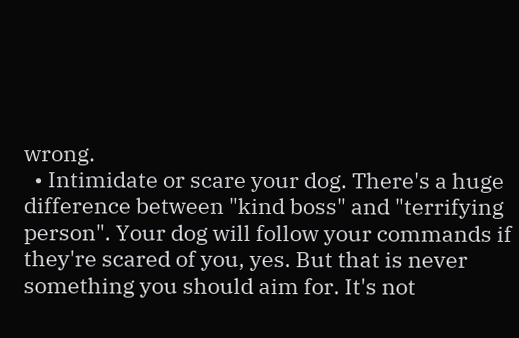wrong.
  • Intimidate or scare your dog. There's a huge difference between "kind boss" and "terrifying person". Your dog will follow your commands if they're scared of you, yes. But that is never something you should aim for. It's not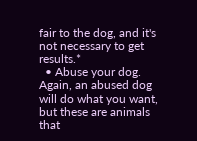fair to the dog, and it's not necessary to get results.*
  • Abuse your dog. Again, an abused dog will do what you want, but these are animals that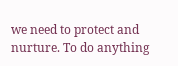we need to protect and nurture. To do anything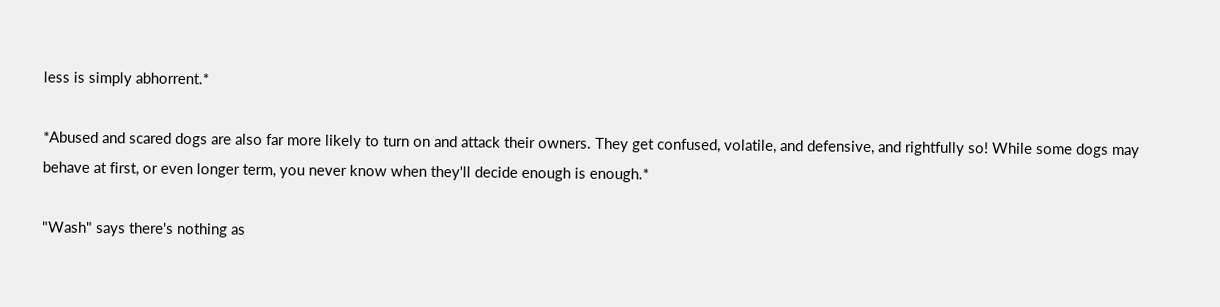less is simply abhorrent.*

*Abused and scared dogs are also far more likely to turn on and attack their owners. They get confused, volatile, and defensive, and rightfully so! While some dogs may behave at first, or even longer term, you never know when they'll decide enough is enough.*

"Wash" says there's nothing as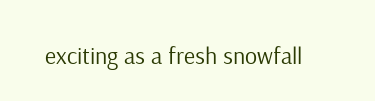exciting as a fresh snowfall